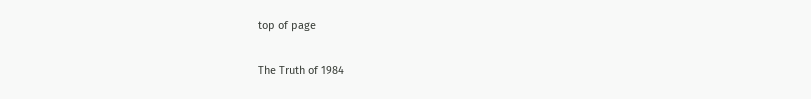top of page

The Truth of 1984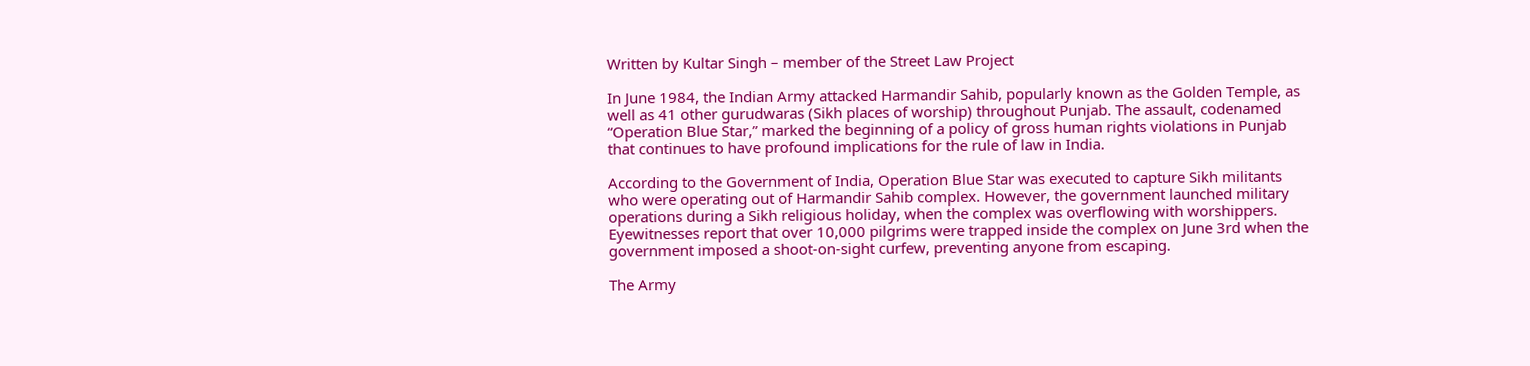Written by Kultar Singh – member of the Street Law Project

In June 1984, the Indian Army attacked Harmandir Sahib, popularly known as the Golden Temple, as well as 41 other gurudwaras (Sikh places of worship) throughout Punjab. The assault, codenamed “Operation Blue Star,” marked the beginning of a policy of gross human rights violations in Punjab that continues to have profound implications for the rule of law in India.

According to the Government of India, Operation Blue Star was executed to capture Sikh militants who were operating out of Harmandir Sahib complex. However, the government launched military operations during a Sikh religious holiday, when the complex was overflowing with worshippers. Eyewitnesses report that over 10,000 pilgrims were trapped inside the complex on June 3rd when the government imposed a shoot-on-sight curfew, preventing anyone from escaping.

The Army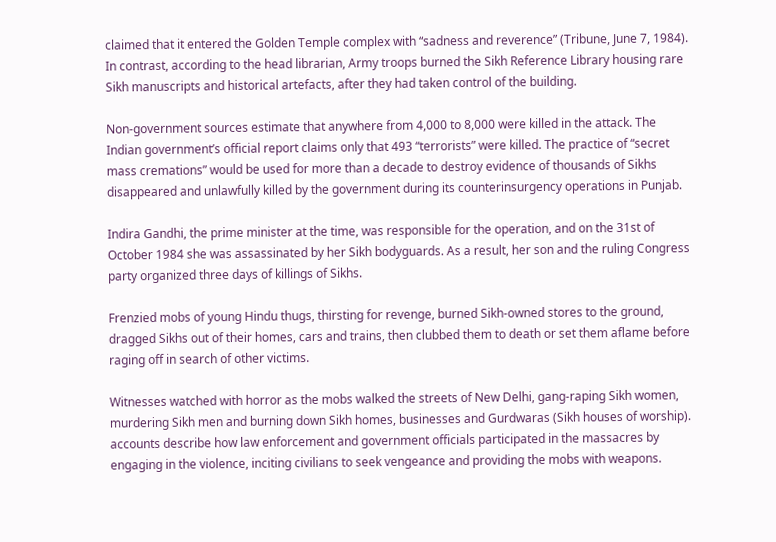claimed that it entered the Golden Temple complex with “sadness and reverence” (Tribune, June 7, 1984). In contrast, according to the head librarian, Army troops burned the Sikh Reference Library housing rare Sikh manuscripts and historical artefacts, after they had taken control of the building.

Non-government sources estimate that anywhere from 4,000 to 8,000 were killed in the attack. The Indian government’s official report claims only that 493 “terrorists” were killed. The practice of “secret mass cremations” would be used for more than a decade to destroy evidence of thousands of Sikhs disappeared and unlawfully killed by the government during its counterinsurgency operations in Punjab.

Indira Gandhi, the prime minister at the time, was responsible for the operation, and on the 31st of October 1984 she was assassinated by her Sikh bodyguards. As a result, her son and the ruling Congress party organized three days of killings of Sikhs.

Frenzied mobs of young Hindu thugs, thirsting for revenge, burned Sikh-owned stores to the ground, dragged Sikhs out of their homes, cars and trains, then clubbed them to death or set them aflame before raging off in search of other victims.

Witnesses watched with horror as the mobs walked the streets of New Delhi, gang-raping Sikh women, murdering Sikh men and burning down Sikh homes, businesses and Gurdwaras (Sikh houses of worship). accounts describe how law enforcement and government officials participated in the massacres by engaging in the violence, inciting civilians to seek vengeance and providing the mobs with weapons.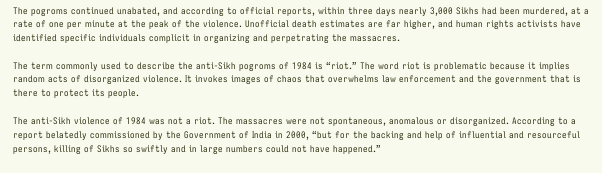The pogroms continued unabated, and according to official reports, within three days nearly 3,000 Sikhs had been murdered, at a rate of one per minute at the peak of the violence. Unofficial death estimates are far higher, and human rights activists have identified specific individuals complicit in organizing and perpetrating the massacres.

The term commonly used to describe the anti-Sikh pogroms of 1984 is “riot.” The word riot is problematic because it implies random acts of disorganized violence. It invokes images of chaos that overwhelms law enforcement and the government that is there to protect its people.

The anti-Sikh violence of 1984 was not a riot. The massacres were not spontaneous, anomalous or disorganized. According to a report belatedly commissioned by the Government of India in 2000, “but for the backing and help of influential and resourceful persons, killing of Sikhs so swiftly and in large numbers could not have happened.”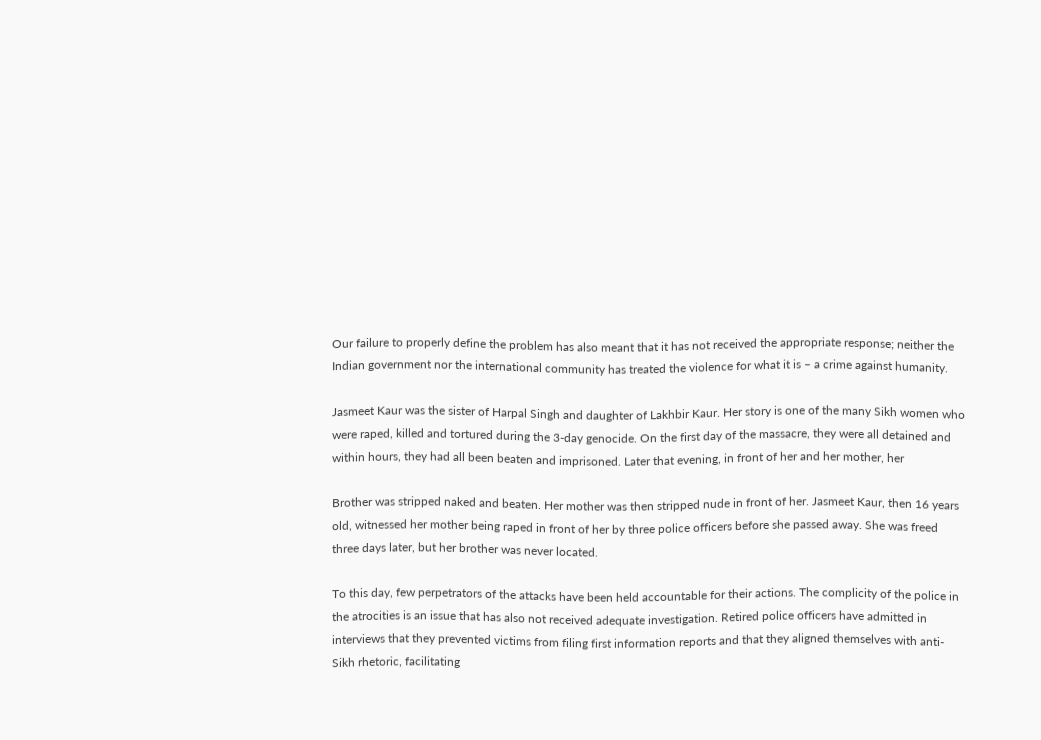Our failure to properly define the problem has also meant that it has not received the appropriate response; neither the Indian government nor the international community has treated the violence for what it is – a crime against humanity.

Jasmeet Kaur was the sister of Harpal Singh and daughter of Lakhbir Kaur. Her story is one of the many Sikh women who were raped, killed and tortured during the 3-day genocide. On the first day of the massacre, they were all detained and within hours, they had all been beaten and imprisoned. Later that evening, in front of her and her mother, her

Brother was stripped naked and beaten. Her mother was then stripped nude in front of her. Jasmeet Kaur, then 16 years old, witnessed her mother being raped in front of her by three police officers before she passed away. She was freed three days later, but her brother was never located.

To this day, few perpetrators of the attacks have been held accountable for their actions. The complicity of the police in the atrocities is an issue that has also not received adequate investigation. Retired police officers have admitted in interviews that they prevented victims from filing first information reports and that they aligned themselves with anti-Sikh rhetoric, facilitating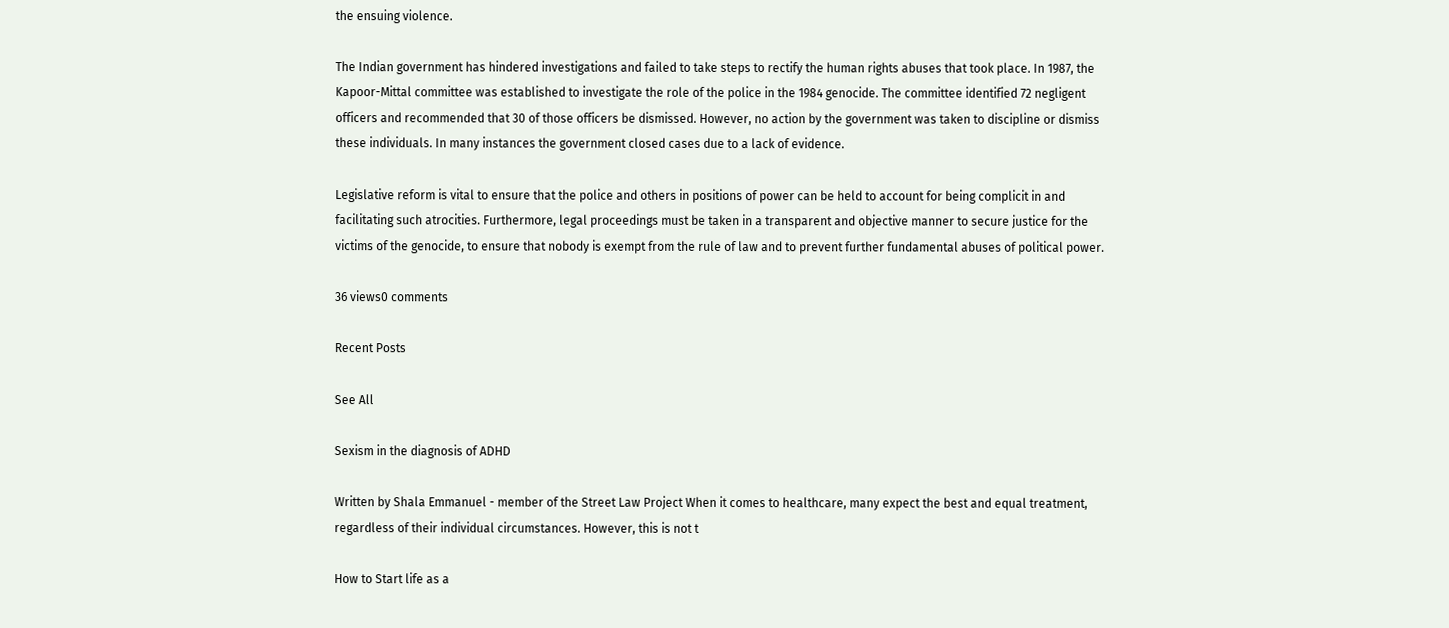the ensuing violence.

The Indian government has hindered investigations and failed to take steps to rectify the human rights abuses that took place. In 1987, the Kapoor-Mittal committee was established to investigate the role of the police in the 1984 genocide. The committee identified 72 negligent officers and recommended that 30 of those officers be dismissed. However, no action by the government was taken to discipline or dismiss these individuals. In many instances the government closed cases due to a lack of evidence.

Legislative reform is vital to ensure that the police and others in positions of power can be held to account for being complicit in and facilitating such atrocities. Furthermore, legal proceedings must be taken in a transparent and objective manner to secure justice for the victims of the genocide, to ensure that nobody is exempt from the rule of law and to prevent further fundamental abuses of political power.

36 views0 comments

Recent Posts

See All

Sexism in the diagnosis of ADHD

Written by Shala Emmanuel - member of the Street Law Project When it comes to healthcare, many expect the best and equal treatment, regardless of their individual circumstances. However, this is not t

How to Start life as a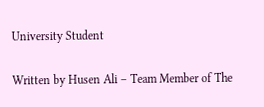University Student

Written by Husen Ali – Team Member of The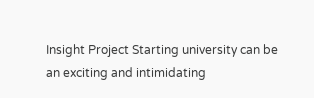Insight Project Starting university can be an exciting and intimidating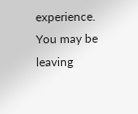experience. You may be leaving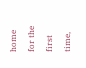home for the first time,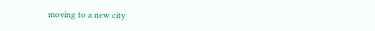moving to a new city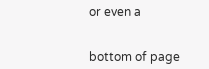or even a


bottom of page